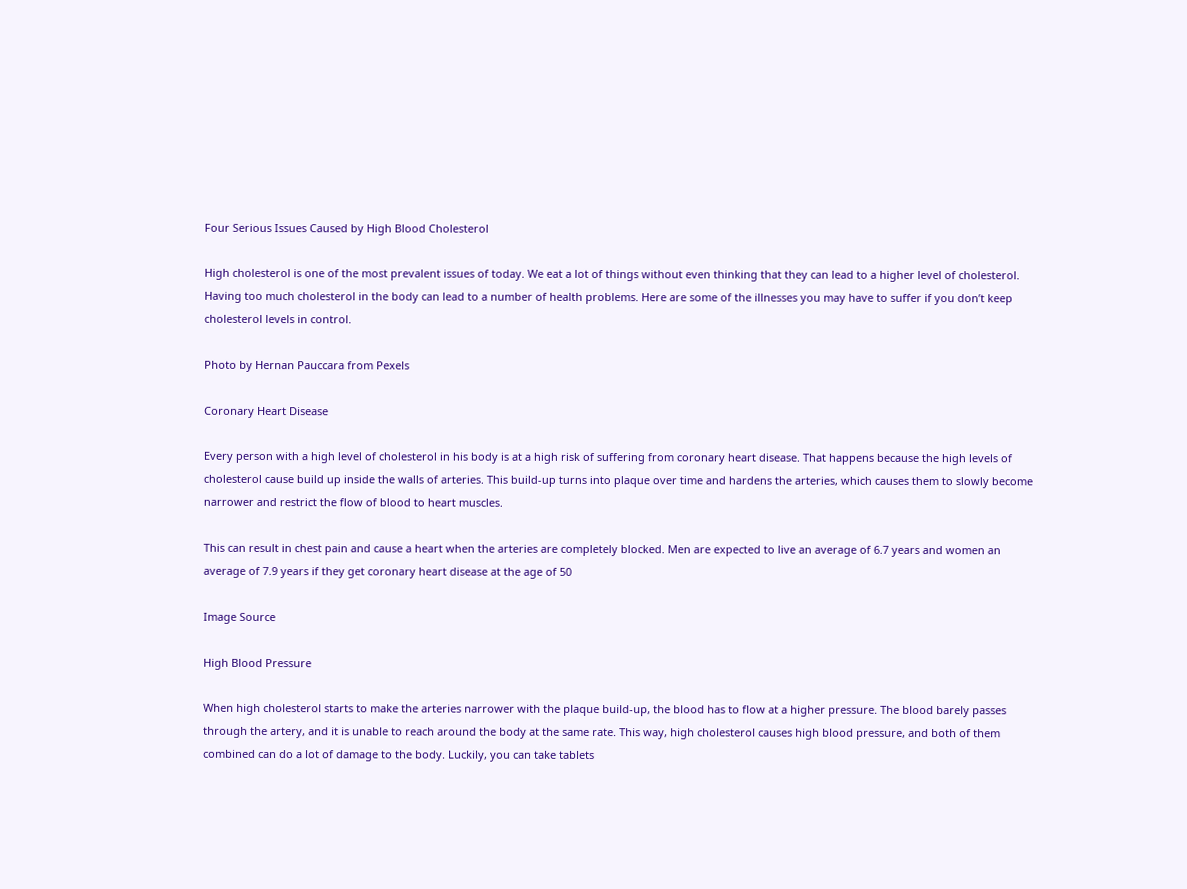Four Serious Issues Caused by High Blood Cholesterol

High cholesterol is one of the most prevalent issues of today. We eat a lot of things without even thinking that they can lead to a higher level of cholesterol. Having too much cholesterol in the body can lead to a number of health problems. Here are some of the illnesses you may have to suffer if you don’t keep cholesterol levels in control.

Photo by Hernan Pauccara from Pexels

Coronary Heart Disease

Every person with a high level of cholesterol in his body is at a high risk of suffering from coronary heart disease. That happens because the high levels of cholesterol cause build up inside the walls of arteries. This build-up turns into plaque over time and hardens the arteries, which causes them to slowly become narrower and restrict the flow of blood to heart muscles.

This can result in chest pain and cause a heart when the arteries are completely blocked. Men are expected to live an average of 6.7 years and women an average of 7.9 years if they get coronary heart disease at the age of 50

Image Source

High Blood Pressure

When high cholesterol starts to make the arteries narrower with the plaque build-up, the blood has to flow at a higher pressure. The blood barely passes through the artery, and it is unable to reach around the body at the same rate. This way, high cholesterol causes high blood pressure, and both of them combined can do a lot of damage to the body. Luckily, you can take tablets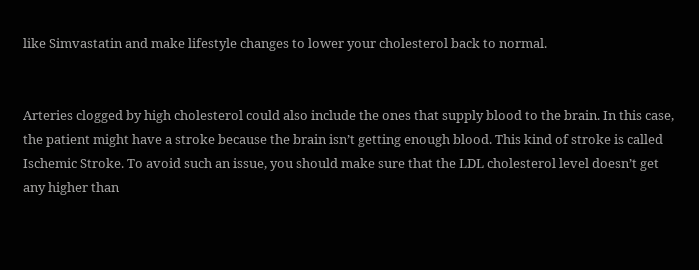like Simvastatin and make lifestyle changes to lower your cholesterol back to normal.


Arteries clogged by high cholesterol could also include the ones that supply blood to the brain. In this case, the patient might have a stroke because the brain isn’t getting enough blood. This kind of stroke is called Ischemic Stroke. To avoid such an issue, you should make sure that the LDL cholesterol level doesn’t get any higher than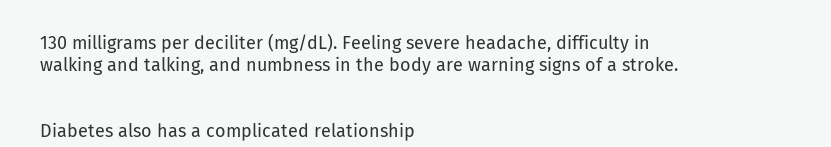130 milligrams per deciliter (mg/dL). Feeling severe headache, difficulty in walking and talking, and numbness in the body are warning signs of a stroke.


Diabetes also has a complicated relationship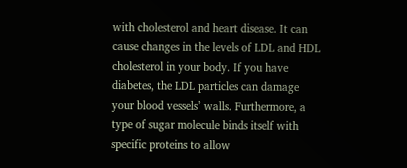with cholesterol and heart disease. It can cause changes in the levels of LDL and HDL cholesterol in your body. If you have diabetes, the LDL particles can damage your blood vessels’ walls. Furthermore, a type of sugar molecule binds itself with specific proteins to allow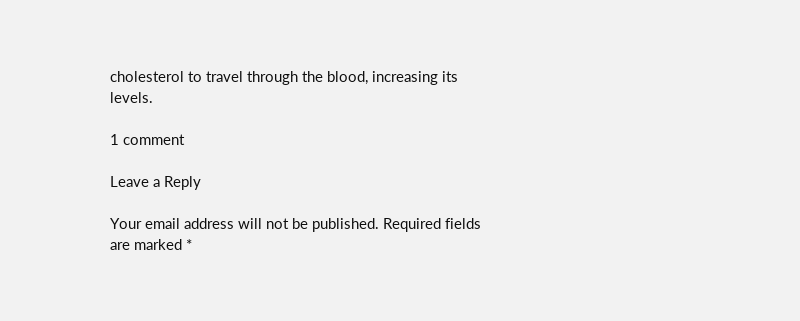cholesterol to travel through the blood, increasing its levels.

1 comment

Leave a Reply

Your email address will not be published. Required fields are marked *